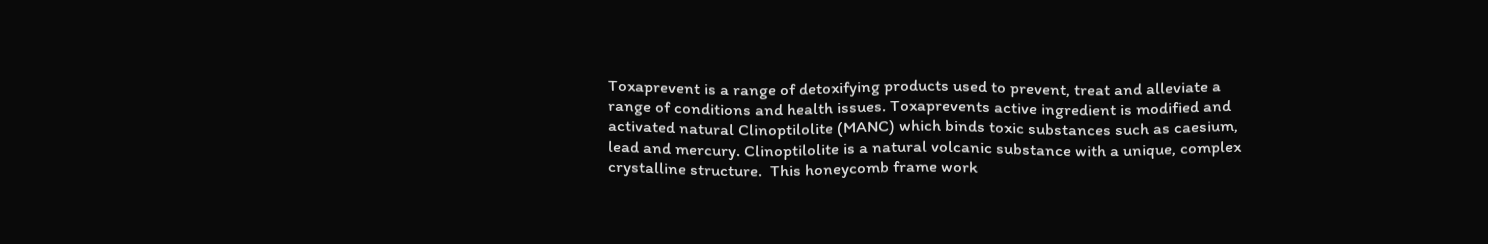Toxaprevent is a range of detoxifying products used to prevent, treat and alleviate a range of conditions and health issues. Toxaprevents active ingredient is modified and activated natural Clinoptilolite (MANC) which binds toxic substances such as caesium, lead and mercury. Clinoptilolite is a natural volcanic substance with a unique, complex crystalline structure.  This honeycomb frame work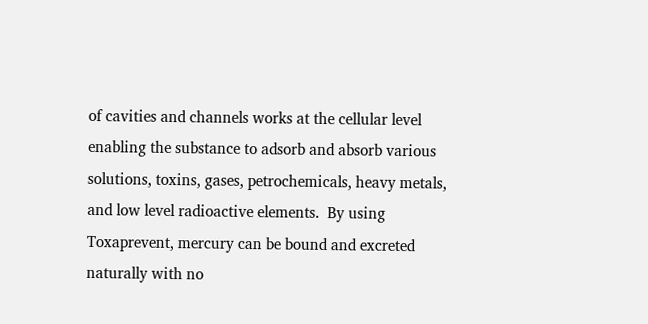of cavities and channels works at the cellular level enabling the substance to adsorb and absorb various solutions, toxins, gases, petrochemicals, heavy metals, and low level radioactive elements.  By using Toxaprevent, mercury can be bound and excreted naturally with no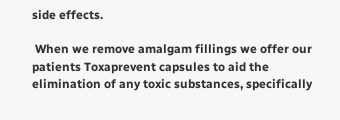side effects.

 When we remove amalgam fillings we offer our patients Toxaprevent capsules to aid the elimination of any toxic substances, specifically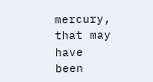mercury, that may have been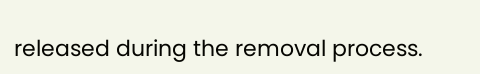released during the removal process.